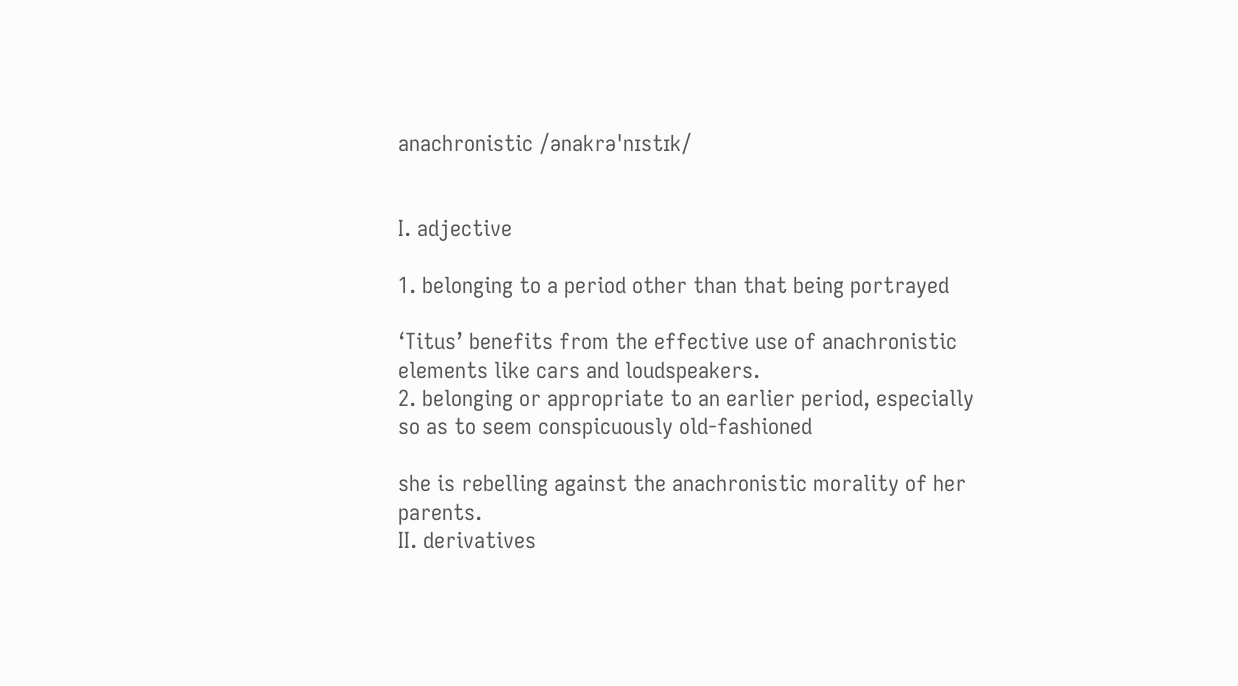anachronistic /ənakrəˈnɪstɪk/


I. adjective

1. belonging to a period other than that being portrayed

‘Titus’ benefits from the effective use of anachronistic elements like cars and loudspeakers.
2. belonging or appropriate to an earlier period, especially so as to seem conspicuously old-fashioned

she is rebelling against the anachronistic morality of her parents.
II. derivatives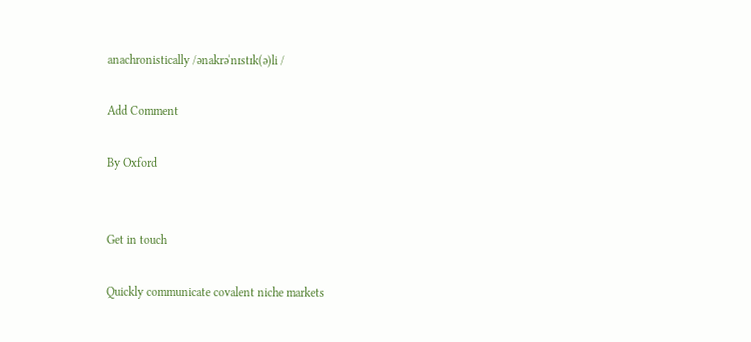anachronistically /ənakrəˈnɪstɪk(ə)li /

Add Comment

By Oxford


Get in touch

Quickly communicate covalent niche markets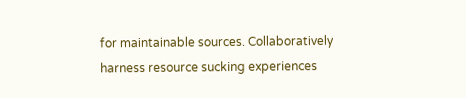for maintainable sources. Collaboratively harness resource sucking experiences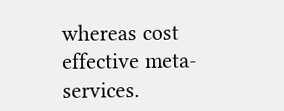whereas cost effective meta-services.